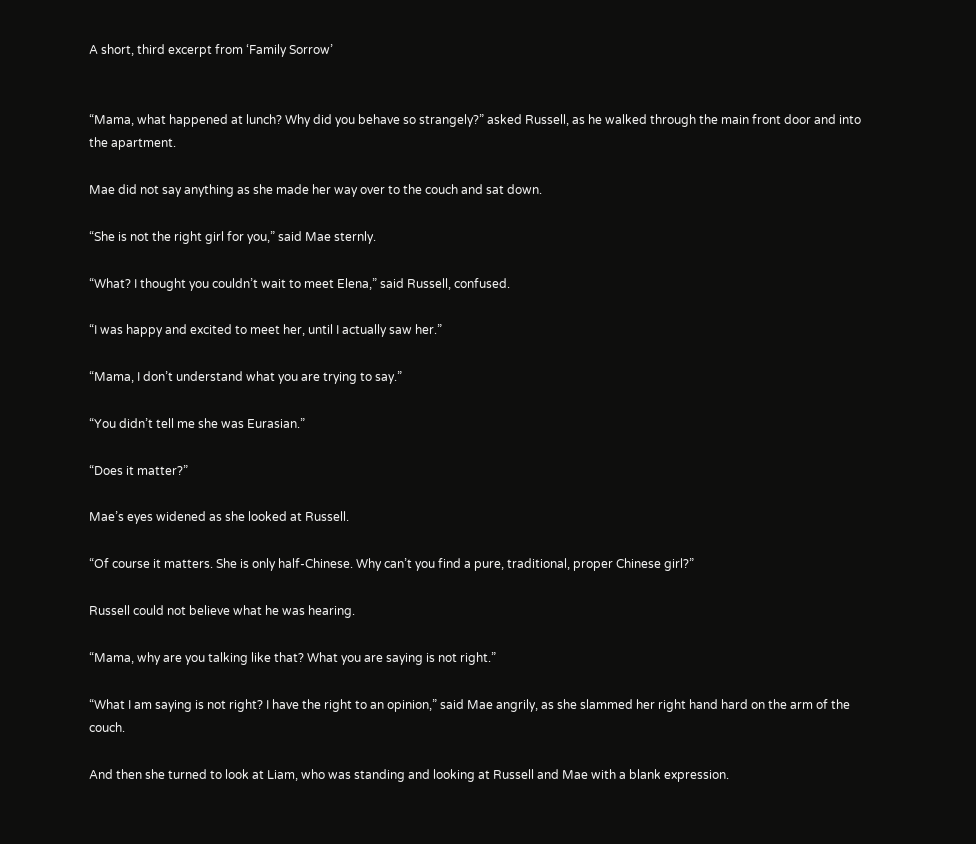A short, third excerpt from ‘Family Sorrow’


“Mama, what happened at lunch? Why did you behave so strangely?” asked Russell, as he walked through the main front door and into the apartment.

Mae did not say anything as she made her way over to the couch and sat down.

“She is not the right girl for you,” said Mae sternly.

“What? I thought you couldn’t wait to meet Elena,” said Russell, confused.

“I was happy and excited to meet her, until I actually saw her.”

“Mama, I don’t understand what you are trying to say.”

“You didn’t tell me she was Eurasian.”

“Does it matter?”

Mae’s eyes widened as she looked at Russell.

“Of course it matters. She is only half-Chinese. Why can’t you find a pure, traditional, proper Chinese girl?”

Russell could not believe what he was hearing.

“Mama, why are you talking like that? What you are saying is not right.”

“What I am saying is not right? I have the right to an opinion,” said Mae angrily, as she slammed her right hand hard on the arm of the couch.

And then she turned to look at Liam, who was standing and looking at Russell and Mae with a blank expression.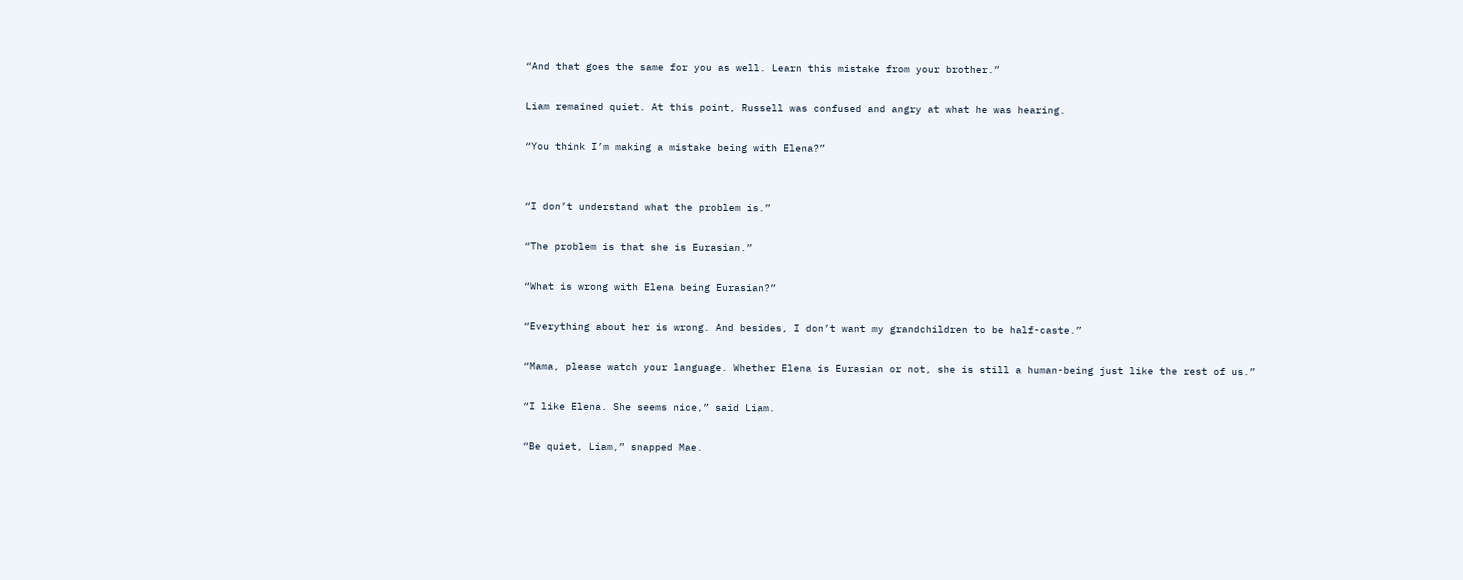“And that goes the same for you as well. Learn this mistake from your brother.”

Liam remained quiet. At this point, Russell was confused and angry at what he was hearing.

“You think I’m making a mistake being with Elena?”


“I don’t understand what the problem is.”

“The problem is that she is Eurasian.”

“What is wrong with Elena being Eurasian?”

“Everything about her is wrong. And besides, I don’t want my grandchildren to be half-caste.”

“Mama, please watch your language. Whether Elena is Eurasian or not, she is still a human-being just like the rest of us.”

“I like Elena. She seems nice,” said Liam.

“Be quiet, Liam,” snapped Mae.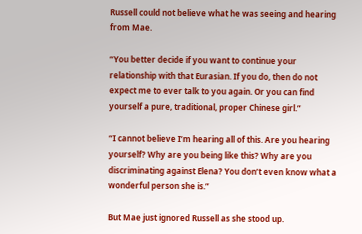Russell could not believe what he was seeing and hearing from Mae.

“You better decide if you want to continue your relationship with that Eurasian. If you do, then do not expect me to ever talk to you again. Or you can find yourself a pure, traditional, proper Chinese girl.”

“I cannot believe I’m hearing all of this. Are you hearing yourself? Why are you being like this? Why are you discriminating against Elena? You don’t even know what a wonderful person she is.”

But Mae just ignored Russell as she stood up.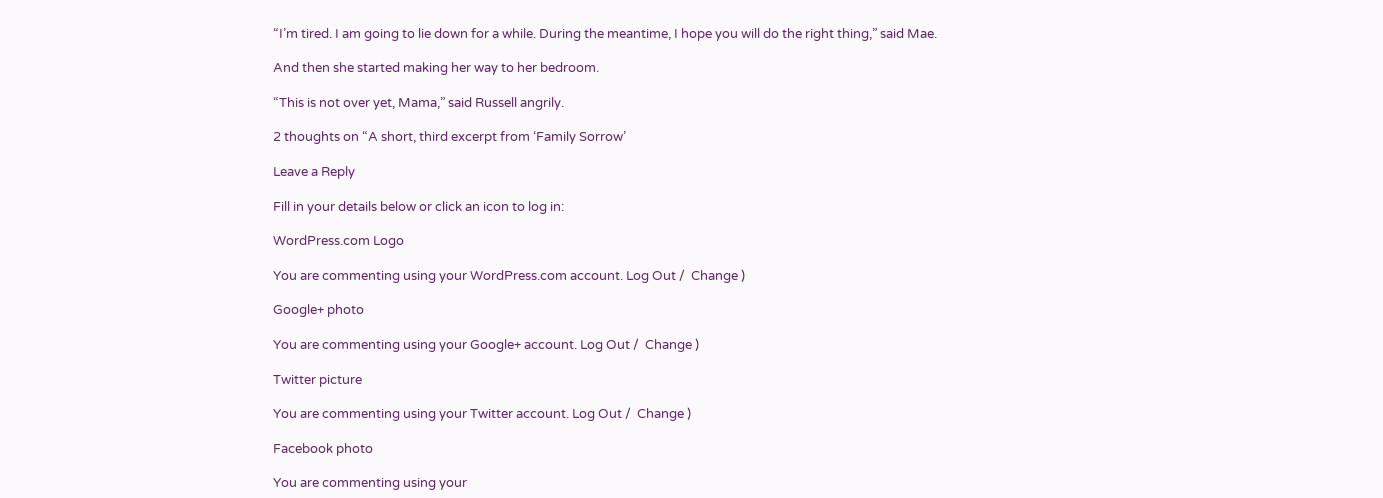“I’m tired. I am going to lie down for a while. During the meantime, I hope you will do the right thing,” said Mae.

And then she started making her way to her bedroom.

“This is not over yet, Mama,” said Russell angrily.

2 thoughts on “A short, third excerpt from ‘Family Sorrow’

Leave a Reply

Fill in your details below or click an icon to log in:

WordPress.com Logo

You are commenting using your WordPress.com account. Log Out /  Change )

Google+ photo

You are commenting using your Google+ account. Log Out /  Change )

Twitter picture

You are commenting using your Twitter account. Log Out /  Change )

Facebook photo

You are commenting using your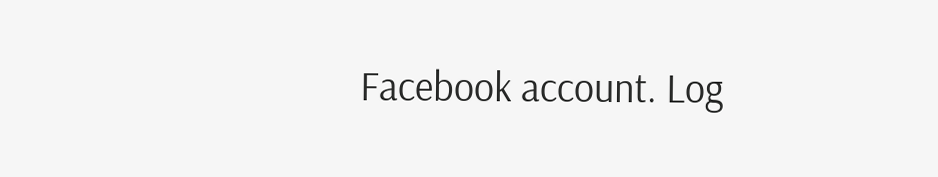Facebook account. Log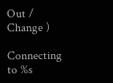Out /  Change )

Connecting to %s